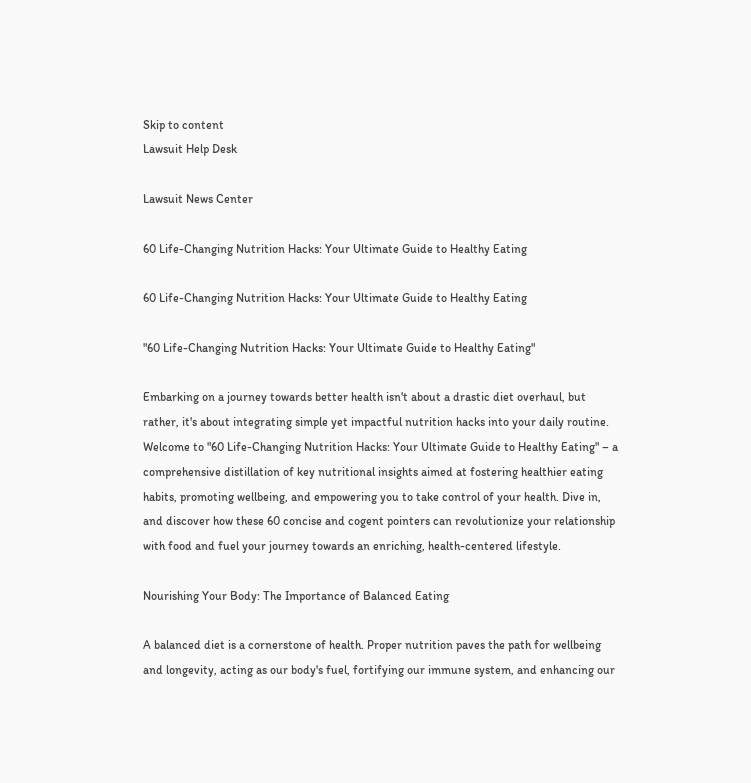Skip to content
Lawsuit Help Desk

Lawsuit News Center

60 Life-Changing Nutrition Hacks: Your Ultimate Guide to Healthy Eating

60 Life-Changing Nutrition Hacks: Your Ultimate Guide to Healthy Eating

"60 Life-Changing Nutrition Hacks: Your Ultimate Guide to Healthy Eating"

Embarking on a journey towards better health isn't about a drastic diet overhaul, but rather, it's about integrating simple yet impactful nutrition hacks into your daily routine. Welcome to "60 Life-Changing Nutrition Hacks: Your Ultimate Guide to Healthy Eating" – a comprehensive distillation of key nutritional insights aimed at fostering healthier eating habits, promoting wellbeing, and empowering you to take control of your health. Dive in, and discover how these 60 concise and cogent pointers can revolutionize your relationship with food and fuel your journey towards an enriching, health-centered lifestyle.

Nourishing Your Body: The Importance of Balanced Eating

A balanced diet is a cornerstone of health. Proper nutrition paves the path for wellbeing and longevity, acting as our body's fuel, fortifying our immune system, and enhancing our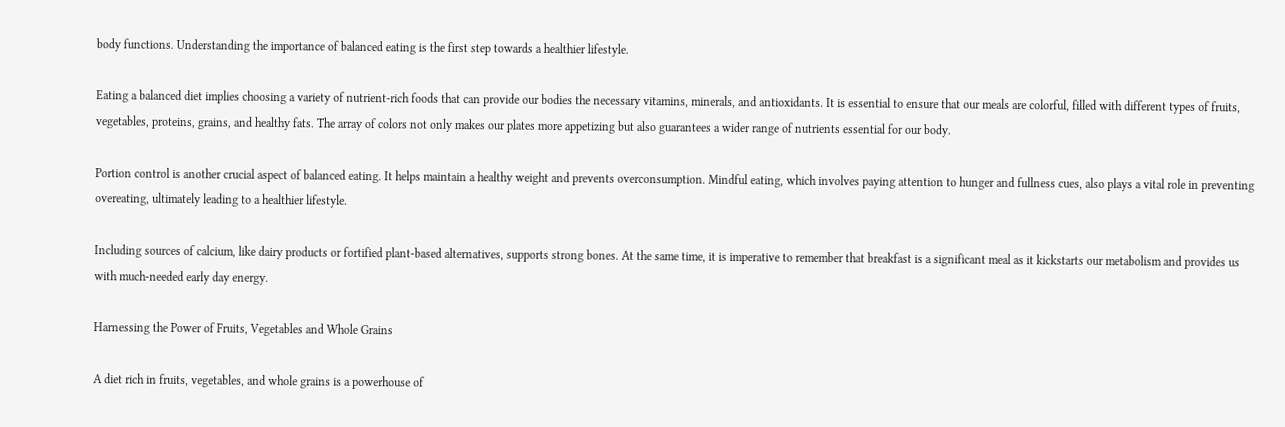body functions. Understanding the importance of balanced eating is the first step towards a healthier lifestyle.

Eating a balanced diet implies choosing a variety of nutrient-rich foods that can provide our bodies the necessary vitamins, minerals, and antioxidants. It is essential to ensure that our meals are colorful, filled with different types of fruits, vegetables, proteins, grains, and healthy fats. The array of colors not only makes our plates more appetizing but also guarantees a wider range of nutrients essential for our body.

Portion control is another crucial aspect of balanced eating. It helps maintain a healthy weight and prevents overconsumption. Mindful eating, which involves paying attention to hunger and fullness cues, also plays a vital role in preventing overeating, ultimately leading to a healthier lifestyle.

Including sources of calcium, like dairy products or fortified plant-based alternatives, supports strong bones. At the same time, it is imperative to remember that breakfast is a significant meal as it kickstarts our metabolism and provides us with much-needed early day energy.

Harnessing the Power of Fruits, Vegetables and Whole Grains

A diet rich in fruits, vegetables, and whole grains is a powerhouse of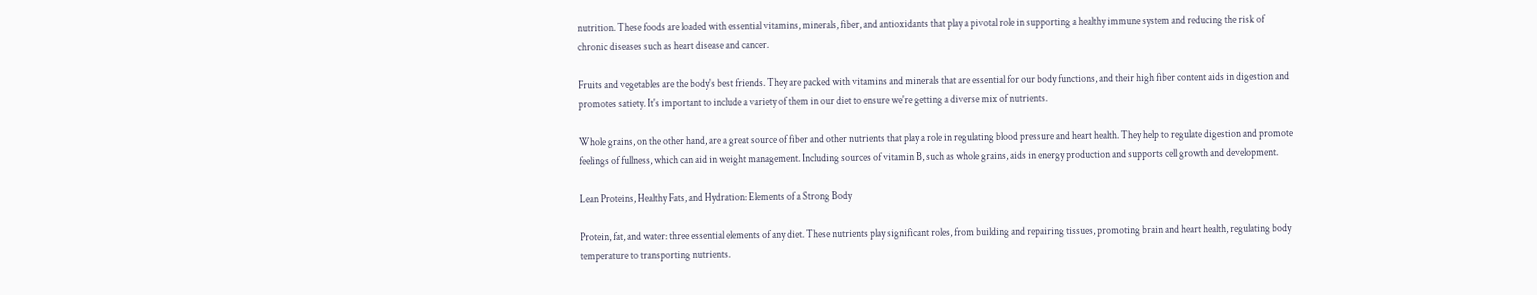nutrition. These foods are loaded with essential vitamins, minerals, fiber, and antioxidants that play a pivotal role in supporting a healthy immune system and reducing the risk of chronic diseases such as heart disease and cancer.

Fruits and vegetables are the body's best friends. They are packed with vitamins and minerals that are essential for our body functions, and their high fiber content aids in digestion and promotes satiety. It's important to include a variety of them in our diet to ensure we're getting a diverse mix of nutrients.

Whole grains, on the other hand, are a great source of fiber and other nutrients that play a role in regulating blood pressure and heart health. They help to regulate digestion and promote feelings of fullness, which can aid in weight management. Including sources of vitamin B, such as whole grains, aids in energy production and supports cell growth and development.

Lean Proteins, Healthy Fats, and Hydration: Elements of a Strong Body

Protein, fat, and water: three essential elements of any diet. These nutrients play significant roles, from building and repairing tissues, promoting brain and heart health, regulating body temperature to transporting nutrients.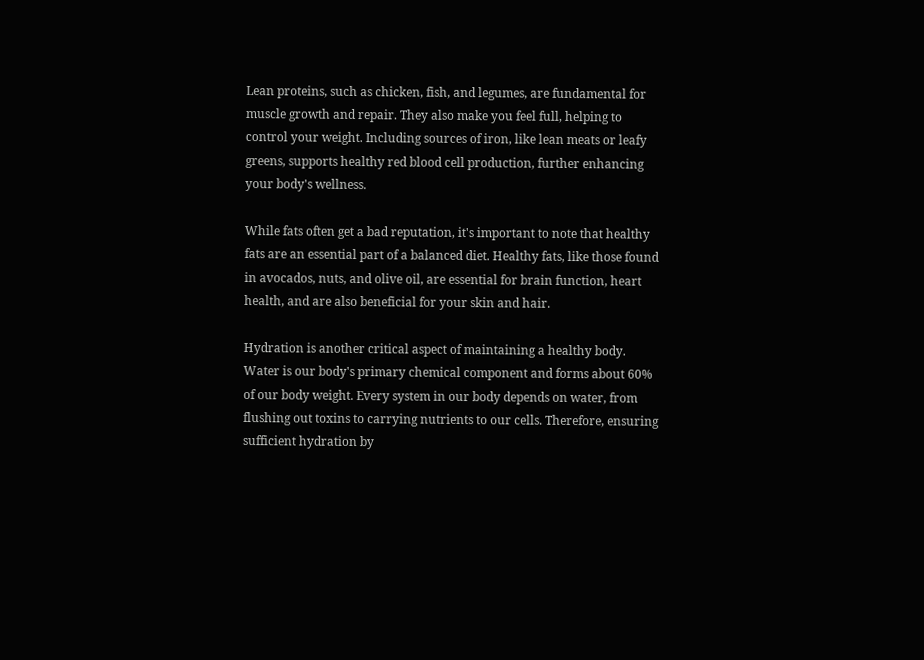Lean proteins, such as chicken, fish, and legumes, are fundamental for muscle growth and repair. They also make you feel full, helping to control your weight. Including sources of iron, like lean meats or leafy greens, supports healthy red blood cell production, further enhancing your body's wellness.

While fats often get a bad reputation, it's important to note that healthy fats are an essential part of a balanced diet. Healthy fats, like those found in avocados, nuts, and olive oil, are essential for brain function, heart health, and are also beneficial for your skin and hair.

Hydration is another critical aspect of maintaining a healthy body. Water is our body's primary chemical component and forms about 60% of our body weight. Every system in our body depends on water, from flushing out toxins to carrying nutrients to our cells. Therefore, ensuring sufficient hydration by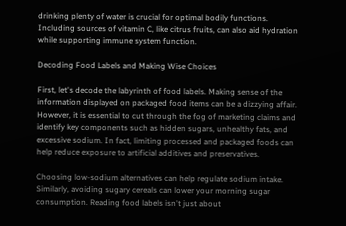drinking plenty of water is crucial for optimal bodily functions. Including sources of vitamin C, like citrus fruits, can also aid hydration while supporting immune system function.

Decoding Food Labels and Making Wise Choices

First, let's decode the labyrinth of food labels. Making sense of the information displayed on packaged food items can be a dizzying affair. However, it is essential to cut through the fog of marketing claims and identify key components such as hidden sugars, unhealthy fats, and excessive sodium. In fact, limiting processed and packaged foods can help reduce exposure to artificial additives and preservatives.

Choosing low-sodium alternatives can help regulate sodium intake. Similarly, avoiding sugary cereals can lower your morning sugar consumption. Reading food labels isn't just about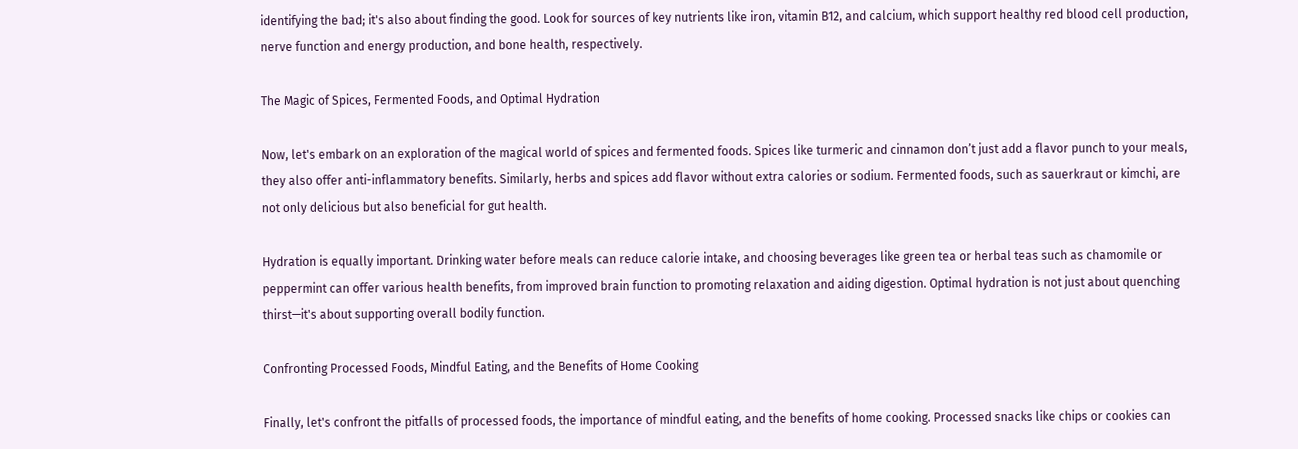identifying the bad; it's also about finding the good. Look for sources of key nutrients like iron, vitamin B12, and calcium, which support healthy red blood cell production, nerve function and energy production, and bone health, respectively.

The Magic of Spices, Fermented Foods, and Optimal Hydration

Now, let's embark on an exploration of the magical world of spices and fermented foods. Spices like turmeric and cinnamon don’t just add a flavor punch to your meals, they also offer anti-inflammatory benefits. Similarly, herbs and spices add flavor without extra calories or sodium. Fermented foods, such as sauerkraut or kimchi, are not only delicious but also beneficial for gut health.

Hydration is equally important. Drinking water before meals can reduce calorie intake, and choosing beverages like green tea or herbal teas such as chamomile or peppermint can offer various health benefits, from improved brain function to promoting relaxation and aiding digestion. Optimal hydration is not just about quenching thirst—it's about supporting overall bodily function.

Confronting Processed Foods, Mindful Eating, and the Benefits of Home Cooking

Finally, let's confront the pitfalls of processed foods, the importance of mindful eating, and the benefits of home cooking. Processed snacks like chips or cookies can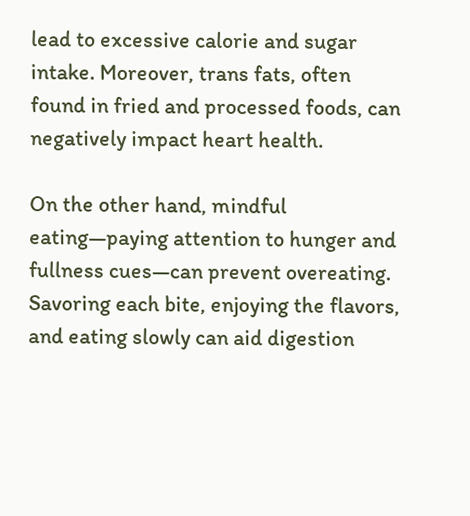lead to excessive calorie and sugar intake. Moreover, trans fats, often found in fried and processed foods, can negatively impact heart health.

On the other hand, mindful eating—paying attention to hunger and fullness cues—can prevent overeating. Savoring each bite, enjoying the flavors, and eating slowly can aid digestion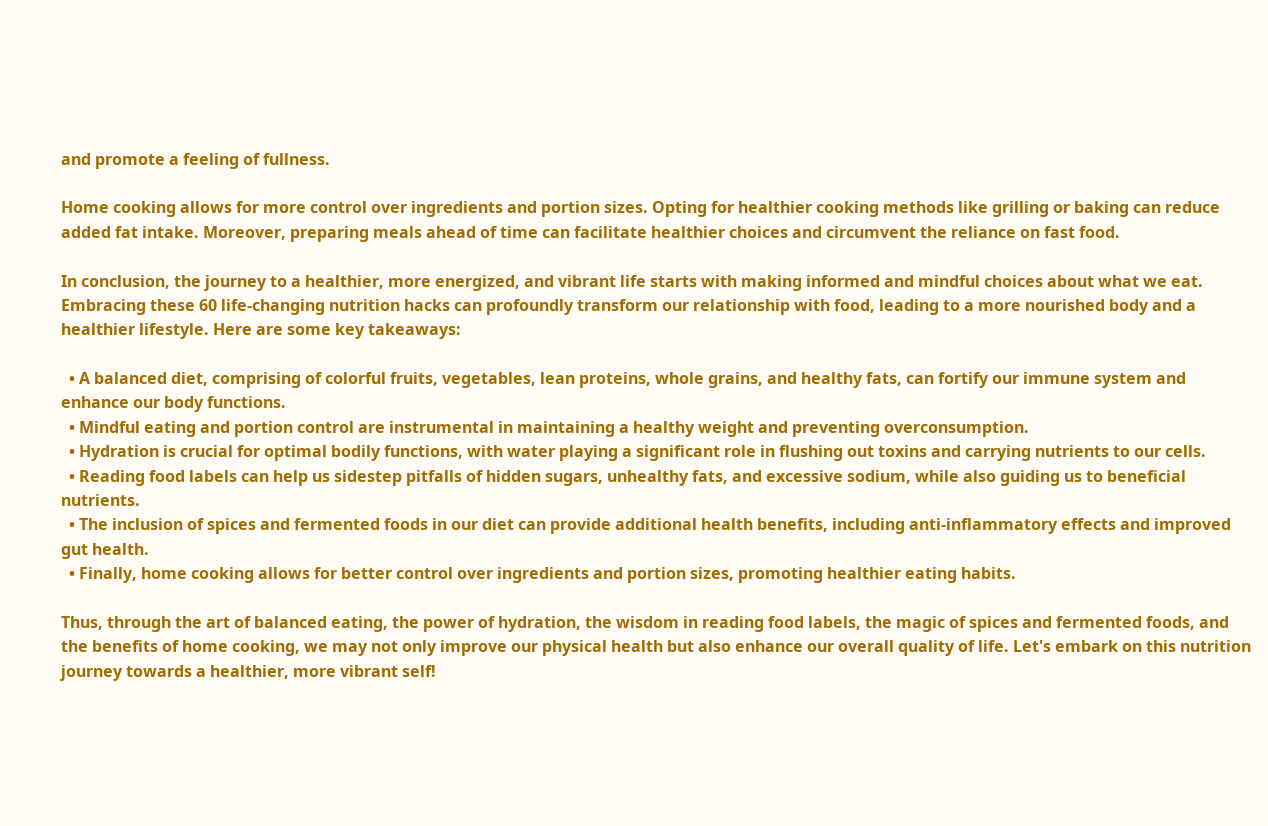and promote a feeling of fullness.

Home cooking allows for more control over ingredients and portion sizes. Opting for healthier cooking methods like grilling or baking can reduce added fat intake. Moreover, preparing meals ahead of time can facilitate healthier choices and circumvent the reliance on fast food.

In conclusion, the journey to a healthier, more energized, and vibrant life starts with making informed and mindful choices about what we eat. Embracing these 60 life-changing nutrition hacks can profoundly transform our relationship with food, leading to a more nourished body and a healthier lifestyle. Here are some key takeaways:

  • A balanced diet, comprising of colorful fruits, vegetables, lean proteins, whole grains, and healthy fats, can fortify our immune system and enhance our body functions.
  • Mindful eating and portion control are instrumental in maintaining a healthy weight and preventing overconsumption.
  • Hydration is crucial for optimal bodily functions, with water playing a significant role in flushing out toxins and carrying nutrients to our cells.
  • Reading food labels can help us sidestep pitfalls of hidden sugars, unhealthy fats, and excessive sodium, while also guiding us to beneficial nutrients.
  • The inclusion of spices and fermented foods in our diet can provide additional health benefits, including anti-inflammatory effects and improved gut health.
  • Finally, home cooking allows for better control over ingredients and portion sizes, promoting healthier eating habits.

Thus, through the art of balanced eating, the power of hydration, the wisdom in reading food labels, the magic of spices and fermented foods, and the benefits of home cooking, we may not only improve our physical health but also enhance our overall quality of life. Let's embark on this nutrition journey towards a healthier, more vibrant self!